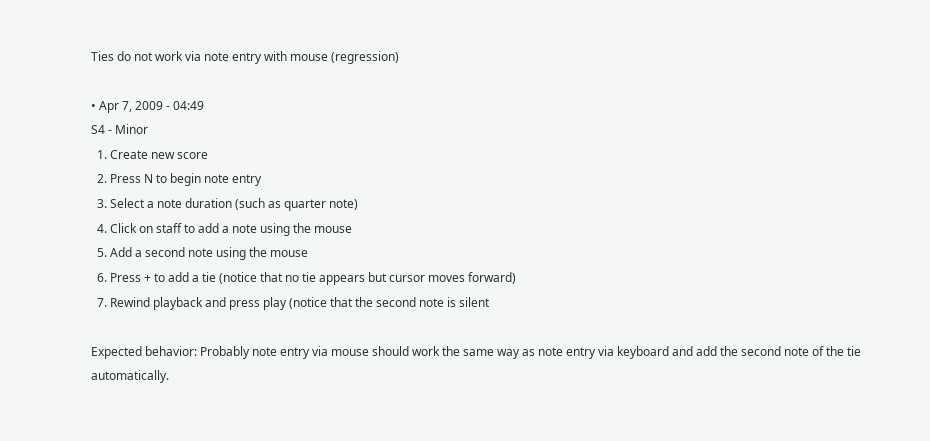Ties do not work via note entry with mouse (regression)

• Apr 7, 2009 - 04:49
S4 - Minor
  1. Create new score
  2. Press N to begin note entry
  3. Select a note duration (such as quarter note)
  4. Click on staff to add a note using the mouse
  5. Add a second note using the mouse
  6. Press + to add a tie (notice that no tie appears but cursor moves forward)
  7. Rewind playback and press play (notice that the second note is silent

Expected behavior: Probably note entry via mouse should work the same way as note entry via keyboard and add the second note of the tie automatically.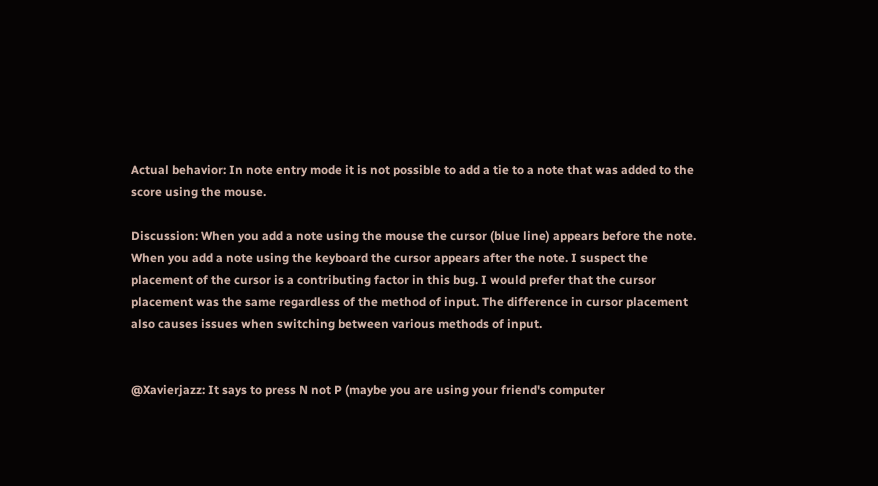Actual behavior: In note entry mode it is not possible to add a tie to a note that was added to the score using the mouse.

Discussion: When you add a note using the mouse the cursor (blue line) appears before the note. When you add a note using the keyboard the cursor appears after the note. I suspect the placement of the cursor is a contributing factor in this bug. I would prefer that the cursor placement was the same regardless of the method of input. The difference in cursor placement also causes issues when switching between various methods of input.


@Xavierjazz: It says to press N not P (maybe you are using your friend's computer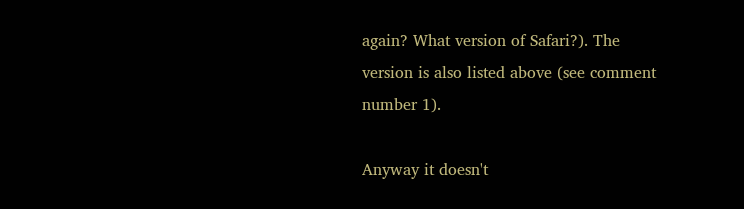again? What version of Safari?). The version is also listed above (see comment number 1).

Anyway it doesn't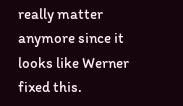really matter anymore since it looks like Werner fixed this.